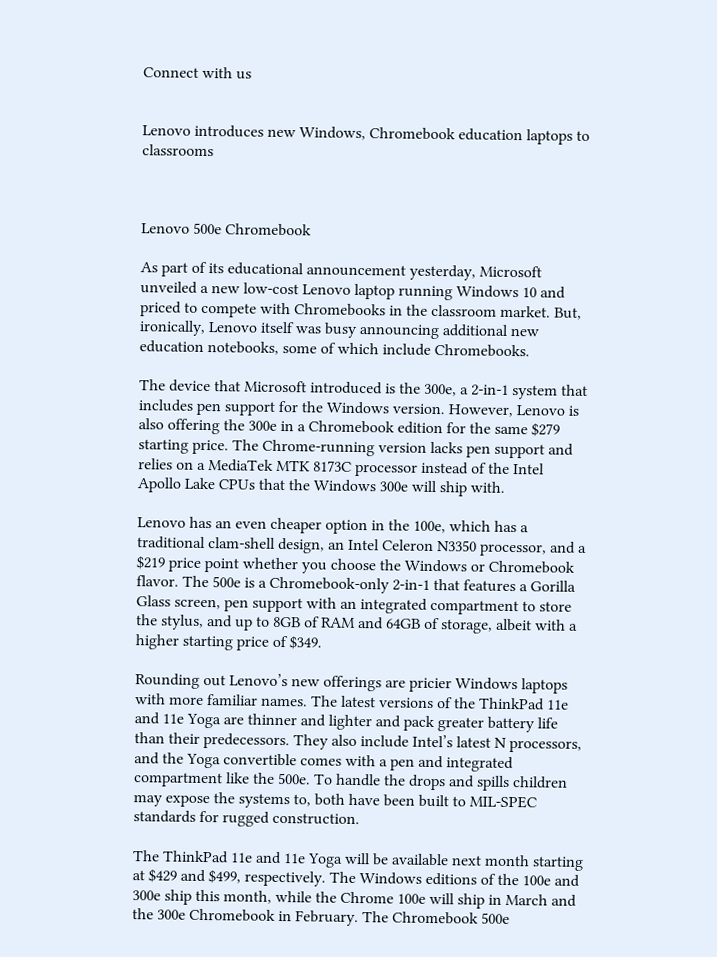Connect with us


Lenovo introduces new Windows, Chromebook education laptops to classrooms



Lenovo 500e Chromebook

As part of its educational announcement yesterday, Microsoft unveiled a new low-cost Lenovo laptop running Windows 10 and priced to compete with Chromebooks in the classroom market. But, ironically, Lenovo itself was busy announcing additional new education notebooks, some of which include Chromebooks.

The device that Microsoft introduced is the 300e, a 2-in-1 system that includes pen support for the Windows version. However, Lenovo is also offering the 300e in a Chromebook edition for the same $279 starting price. The Chrome-running version lacks pen support and relies on a MediaTek MTK 8173C processor instead of the Intel Apollo Lake CPUs that the Windows 300e will ship with.

Lenovo has an even cheaper option in the 100e, which has a traditional clam-shell design, an Intel Celeron N3350 processor, and a $219 price point whether you choose the Windows or Chromebook flavor. The 500e is a Chromebook-only 2-in-1 that features a Gorilla Glass screen, pen support with an integrated compartment to store the stylus, and up to 8GB of RAM and 64GB of storage, albeit with a higher starting price of $349.

Rounding out Lenovo’s new offerings are pricier Windows laptops with more familiar names. The latest versions of the ThinkPad 11e and 11e Yoga are thinner and lighter and pack greater battery life than their predecessors. They also include Intel’s latest N processors, and the Yoga convertible comes with a pen and integrated compartment like the 500e. To handle the drops and spills children may expose the systems to, both have been built to MIL-SPEC standards for rugged construction.

The ThinkPad 11e and 11e Yoga will be available next month starting at $429 and $499, respectively. The Windows editions of the 100e and 300e ship this month, while the Chrome 100e will ship in March and the 300e Chromebook in February. The Chromebook 500e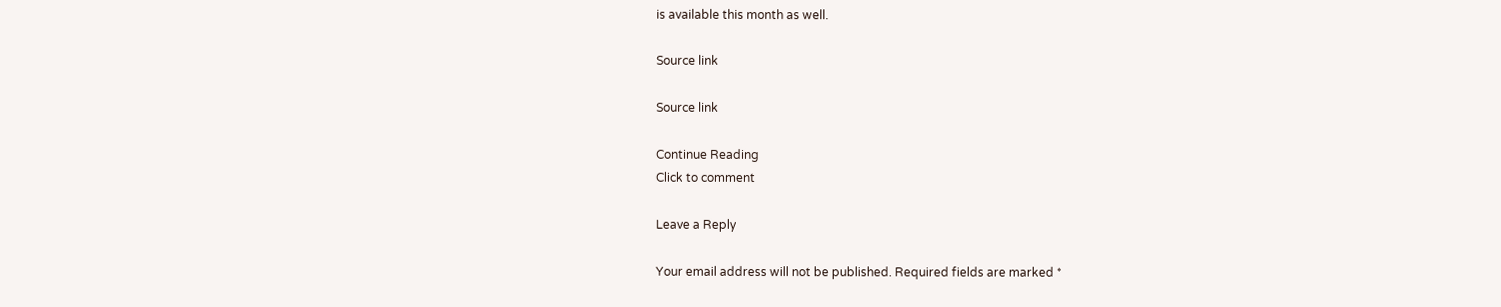is available this month as well.

Source link

Source link

Continue Reading
Click to comment

Leave a Reply

Your email address will not be published. Required fields are marked *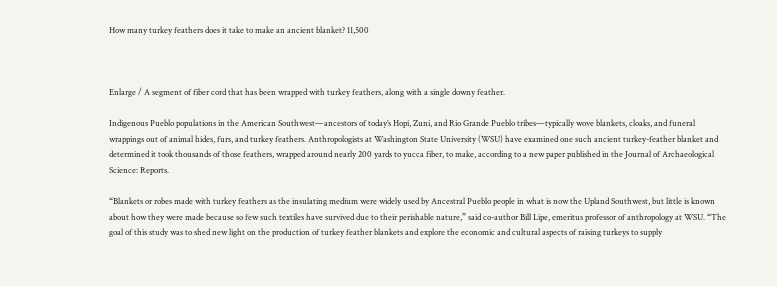How many turkey feathers does it take to make an ancient blanket? 11,500



Enlarge / A segment of fiber cord that has been wrapped with turkey feathers, along with a single downy feather.

Indigenous Pueblo populations in the American Southwest—ancestors of today’s Hopi, Zuni, and Rio Grande Pueblo tribes—typically wove blankets, cloaks, and funeral wrappings out of animal hides, furs, and turkey feathers. Anthropologists at Washington State University (WSU) have examined one such ancient turkey-feather blanket and determined it took thousands of those feathers, wrapped around nearly 200 yards to yucca fiber, to make, according to a new paper published in the Journal of Archaeological Science: Reports.

“Blankets or robes made with turkey feathers as the insulating medium were widely used by Ancestral Pueblo people in what is now the Upland Southwest, but little is known about how they were made because so few such textiles have survived due to their perishable nature,” said co-author Bill Lipe, emeritus professor of anthropology at WSU. “The goal of this study was to shed new light on the production of turkey feather blankets and explore the economic and cultural aspects of raising turkeys to supply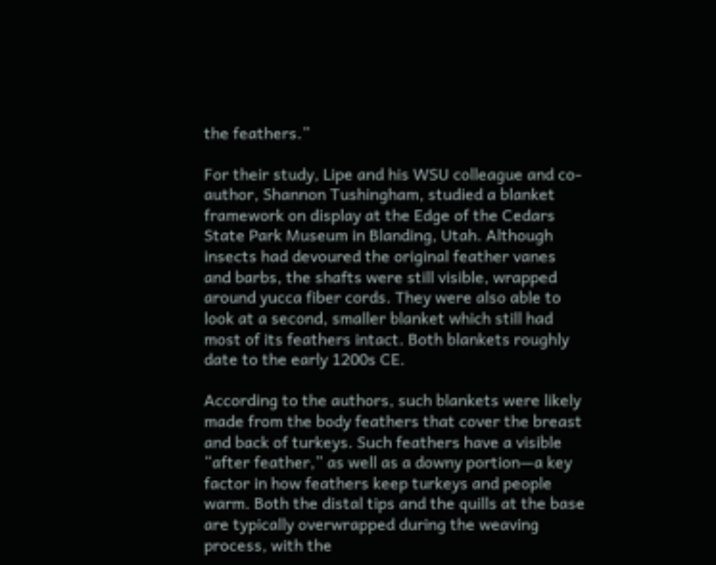the feathers.”

For their study, Lipe and his WSU colleague and co-author, Shannon Tushingham, studied a blanket framework on display at the Edge of the Cedars State Park Museum in Blanding, Utah. Although insects had devoured the original feather vanes and barbs, the shafts were still visible, wrapped around yucca fiber cords. They were also able to look at a second, smaller blanket which still had most of its feathers intact. Both blankets roughly date to the early 1200s CE.

According to the authors, such blankets were likely made from the body feathers that cover the breast and back of turkeys. Such feathers have a visible “after feather,” as well as a downy portion—a key factor in how feathers keep turkeys and people warm. Both the distal tips and the quills at the base are typically overwrapped during the weaving process, with the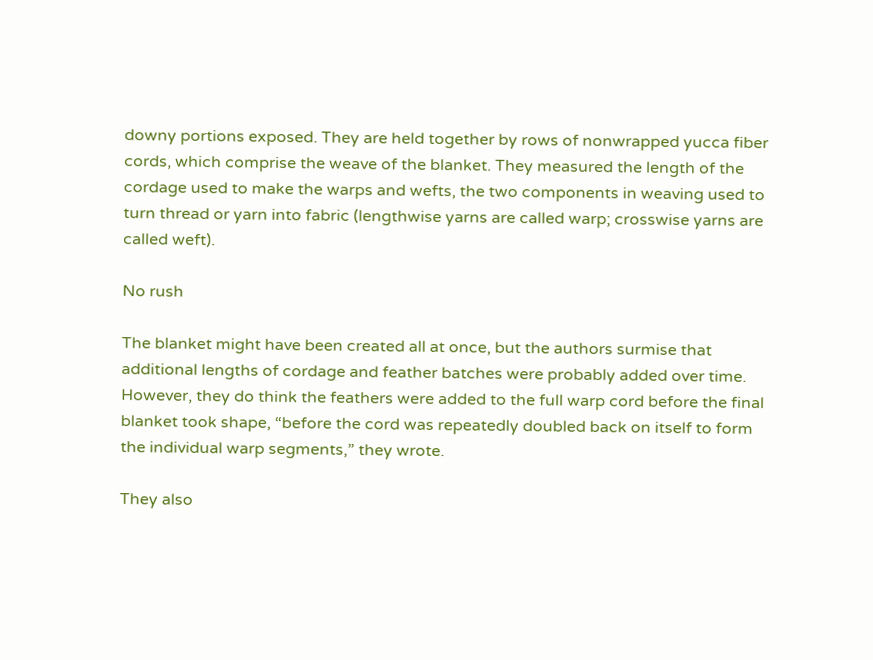downy portions exposed. They are held together by rows of nonwrapped yucca fiber cords, which comprise the weave of the blanket. They measured the length of the cordage used to make the warps and wefts, the two components in weaving used to turn thread or yarn into fabric (lengthwise yarns are called warp; crosswise yarns are called weft).

No rush

The blanket might have been created all at once, but the authors surmise that additional lengths of cordage and feather batches were probably added over time. However, they do think the feathers were added to the full warp cord before the final blanket took shape, “before the cord was repeatedly doubled back on itself to form the individual warp segments,” they wrote.

They also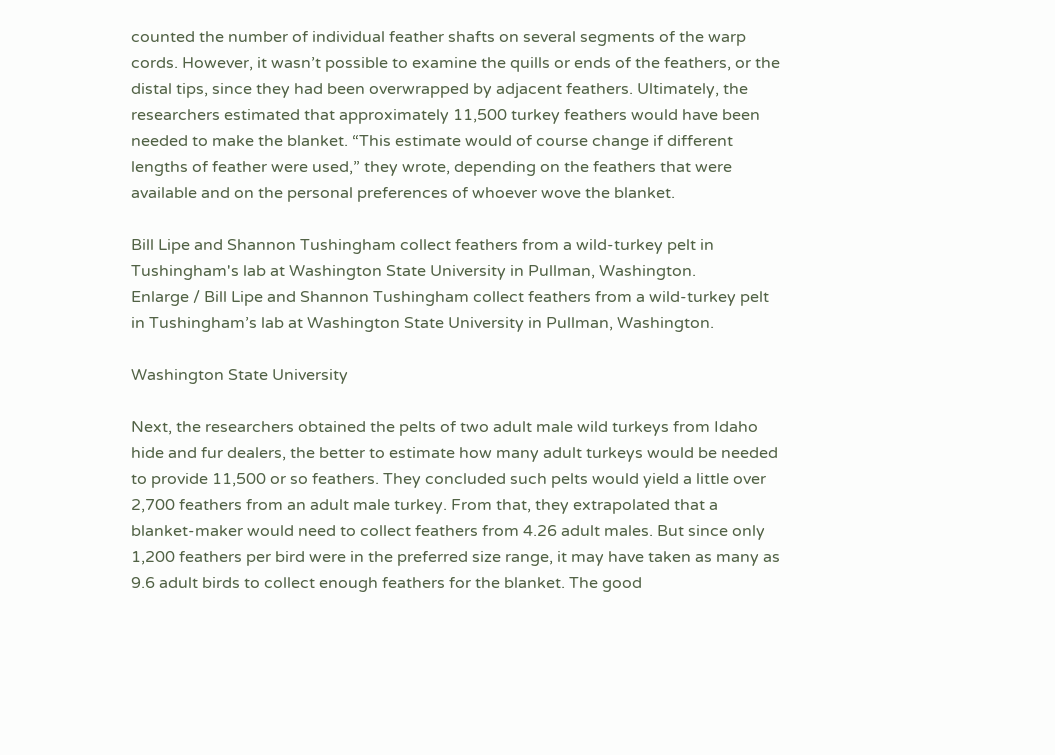counted the number of individual feather shafts on several segments of the warp cords. However, it wasn’t possible to examine the quills or ends of the feathers, or the distal tips, since they had been overwrapped by adjacent feathers. Ultimately, the researchers estimated that approximately 11,500 turkey feathers would have been needed to make the blanket. “This estimate would of course change if different lengths of feather were used,” they wrote, depending on the feathers that were available and on the personal preferences of whoever wove the blanket.

Bill Lipe and Shannon Tushingham collect feathers from a wild-turkey pelt in Tushingham's lab at Washington State University in Pullman, Washington.
Enlarge / Bill Lipe and Shannon Tushingham collect feathers from a wild-turkey pelt in Tushingham’s lab at Washington State University in Pullman, Washington.

Washington State University

Next, the researchers obtained the pelts of two adult male wild turkeys from Idaho hide and fur dealers, the better to estimate how many adult turkeys would be needed to provide 11,500 or so feathers. They concluded such pelts would yield a little over 2,700 feathers from an adult male turkey. From that, they extrapolated that a blanket-maker would need to collect feathers from 4.26 adult males. But since only 1,200 feathers per bird were in the preferred size range, it may have taken as many as 9.6 adult birds to collect enough feathers for the blanket. The good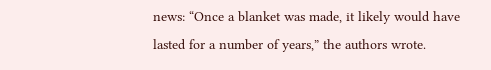news: “Once a blanket was made, it likely would have lasted for a number of years,” the authors wrote.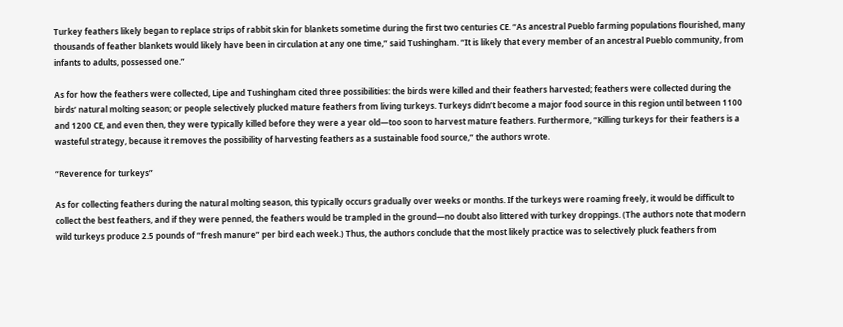Turkey feathers likely began to replace strips of rabbit skin for blankets sometime during the first two centuries CE. “As ancestral Pueblo farming populations flourished, many thousands of feather blankets would likely have been in circulation at any one time,” said Tushingham. “It is likely that every member of an ancestral Pueblo community, from infants to adults, possessed one.”

As for how the feathers were collected, Lipe and Tushingham cited three possibilities: the birds were killed and their feathers harvested; feathers were collected during the birds’ natural molting season; or people selectively plucked mature feathers from living turkeys. Turkeys didn’t become a major food source in this region until between 1100 and 1200 CE, and even then, they were typically killed before they were a year old—too soon to harvest mature feathers. Furthermore, “Killing turkeys for their feathers is a wasteful strategy, because it removes the possibility of harvesting feathers as a sustainable food source,” the authors wrote.

“Reverence for turkeys”

As for collecting feathers during the natural molting season, this typically occurs gradually over weeks or months. If the turkeys were roaming freely, it would be difficult to collect the best feathers, and if they were penned, the feathers would be trampled in the ground—no doubt also littered with turkey droppings. (The authors note that modern wild turkeys produce 2.5 pounds of “fresh manure” per bird each week.) Thus, the authors conclude that the most likely practice was to selectively pluck feathers from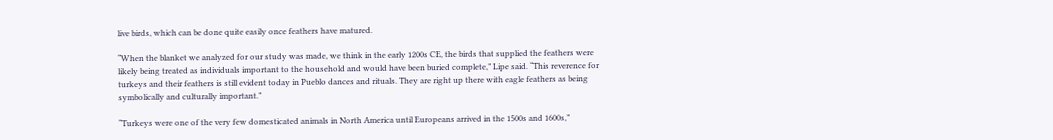live birds, which can be done quite easily once feathers have matured.

“When the blanket we analyzed for our study was made, we think in the early 1200s CE, the birds that supplied the feathers were likely being treated as individuals important to the household and would have been buried complete,” Lipe said. “This reverence for turkeys and their feathers is still evident today in Pueblo dances and rituals. They are right up there with eagle feathers as being symbolically and culturally important.”

“Turkeys were one of the very few domesticated animals in North America until Europeans arrived in the 1500s and 1600s,”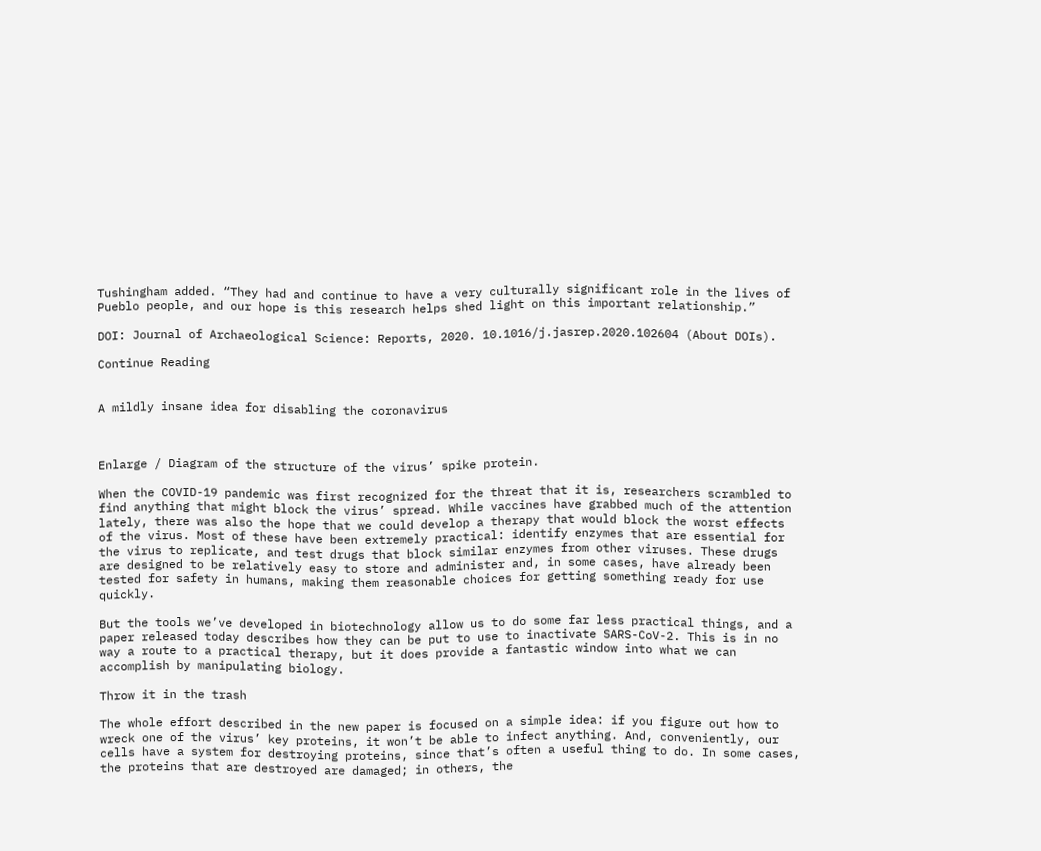Tushingham added. “They had and continue to have a very culturally significant role in the lives of Pueblo people, and our hope is this research helps shed light on this important relationship.”

DOI: Journal of Archaeological Science: Reports, 2020. 10.1016/j.jasrep.2020.102604 (About DOIs).

Continue Reading


A mildly insane idea for disabling the coronavirus



Enlarge / Diagram of the structure of the virus’ spike protein.

When the COVID-19 pandemic was first recognized for the threat that it is, researchers scrambled to find anything that might block the virus’ spread. While vaccines have grabbed much of the attention lately, there was also the hope that we could develop a therapy that would block the worst effects of the virus. Most of these have been extremely practical: identify enzymes that are essential for the virus to replicate, and test drugs that block similar enzymes from other viruses. These drugs are designed to be relatively easy to store and administer and, in some cases, have already been tested for safety in humans, making them reasonable choices for getting something ready for use quickly.

But the tools we’ve developed in biotechnology allow us to do some far less practical things, and a paper released today describes how they can be put to use to inactivate SARS-CoV-2. This is in no way a route to a practical therapy, but it does provide a fantastic window into what we can accomplish by manipulating biology.

Throw it in the trash

The whole effort described in the new paper is focused on a simple idea: if you figure out how to wreck one of the virus’ key proteins, it won’t be able to infect anything. And, conveniently, our cells have a system for destroying proteins, since that’s often a useful thing to do. In some cases, the proteins that are destroyed are damaged; in others, the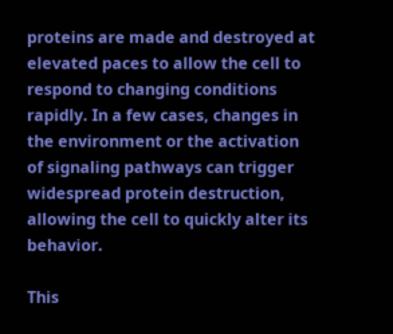proteins are made and destroyed at elevated paces to allow the cell to respond to changing conditions rapidly. In a few cases, changes in the environment or the activation of signaling pathways can trigger widespread protein destruction, allowing the cell to quickly alter its behavior.

This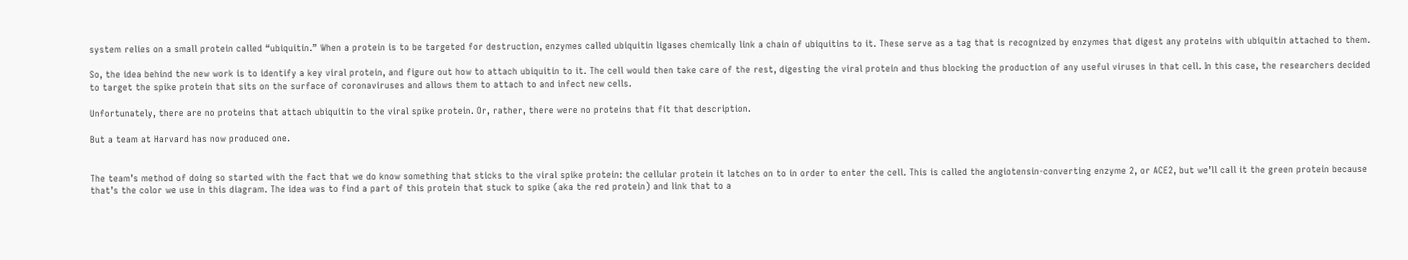system relies on a small protein called “ubiquitin.” When a protein is to be targeted for destruction, enzymes called ubiquitin ligases chemically link a chain of ubiquitins to it. These serve as a tag that is recognized by enzymes that digest any proteins with ubiquitin attached to them.

So, the idea behind the new work is to identify a key viral protein, and figure out how to attach ubiquitin to it. The cell would then take care of the rest, digesting the viral protein and thus blocking the production of any useful viruses in that cell. In this case, the researchers decided to target the spike protein that sits on the surface of coronaviruses and allows them to attach to and infect new cells.

Unfortunately, there are no proteins that attach ubiquitin to the viral spike protein. Or, rather, there were no proteins that fit that description.

But a team at Harvard has now produced one.


The team’s method of doing so started with the fact that we do know something that sticks to the viral spike protein: the cellular protein it latches on to in order to enter the cell. This is called the angiotensin-converting enzyme 2, or ACE2, but we’ll call it the green protein because that’s the color we use in this diagram. The idea was to find a part of this protein that stuck to spike (aka the red protein) and link that to a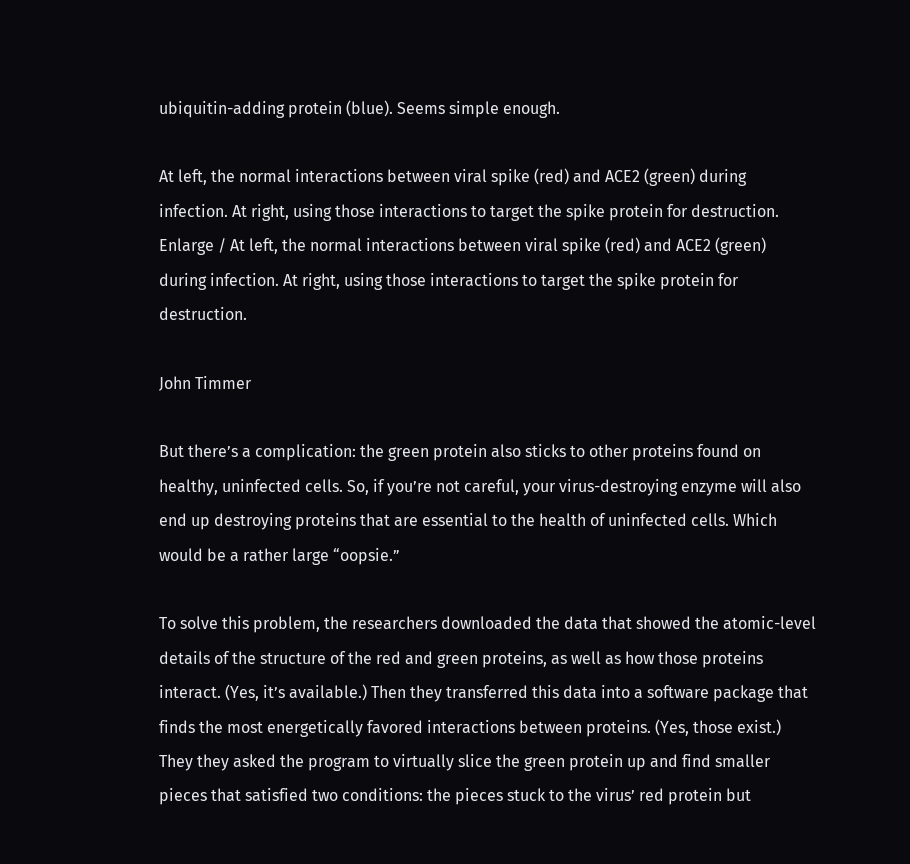ubiquitin-adding protein (blue). Seems simple enough.

At left, the normal interactions between viral spike (red) and ACE2 (green) during infection. At right, using those interactions to target the spike protein for destruction.
Enlarge / At left, the normal interactions between viral spike (red) and ACE2 (green) during infection. At right, using those interactions to target the spike protein for destruction.

John Timmer

But there’s a complication: the green protein also sticks to other proteins found on healthy, uninfected cells. So, if you’re not careful, your virus-destroying enzyme will also end up destroying proteins that are essential to the health of uninfected cells. Which would be a rather large “oopsie.”

To solve this problem, the researchers downloaded the data that showed the atomic-level details of the structure of the red and green proteins, as well as how those proteins interact. (Yes, it’s available.) Then they transferred this data into a software package that finds the most energetically favored interactions between proteins. (Yes, those exist.) They they asked the program to virtually slice the green protein up and find smaller pieces that satisfied two conditions: the pieces stuck to the virus’ red protein but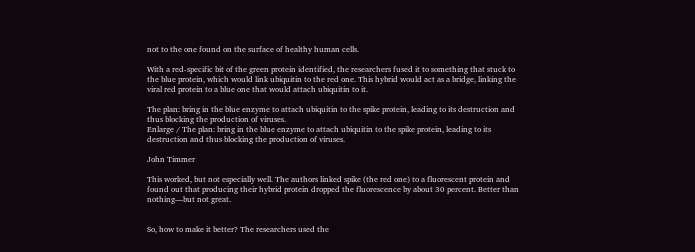not to the one found on the surface of healthy human cells.

With a red-specific bit of the green protein identified, the researchers fused it to something that stuck to the blue protein, which would link ubiquitin to the red one. This hybrid would act as a bridge, linking the viral red protein to a blue one that would attach ubiquitin to it.

The plan: bring in the blue enzyme to attach ubiquitin to the spike protein, leading to its destruction and thus blocking the production of viruses.
Enlarge / The plan: bring in the blue enzyme to attach ubiquitin to the spike protein, leading to its destruction and thus blocking the production of viruses.

John Timmer

This worked, but not especially well. The authors linked spike (the red one) to a fluorescent protein and found out that producing their hybrid protein dropped the fluorescence by about 30 percent. Better than nothing—but not great.


So, how to make it better? The researchers used the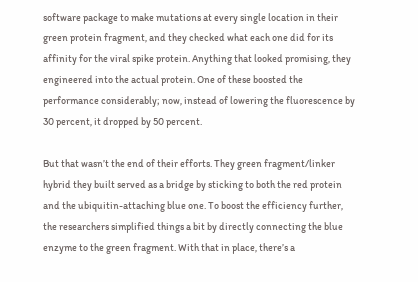software package to make mutations at every single location in their green protein fragment, and they checked what each one did for its affinity for the viral spike protein. Anything that looked promising, they engineered into the actual protein. One of these boosted the performance considerably; now, instead of lowering the fluorescence by 30 percent, it dropped by 50 percent.

But that wasn’t the end of their efforts. They green fragment/linker hybrid they built served as a bridge by sticking to both the red protein and the ubiquitin-attaching blue one. To boost the efficiency further, the researchers simplified things a bit by directly connecting the blue enzyme to the green fragment. With that in place, there’s a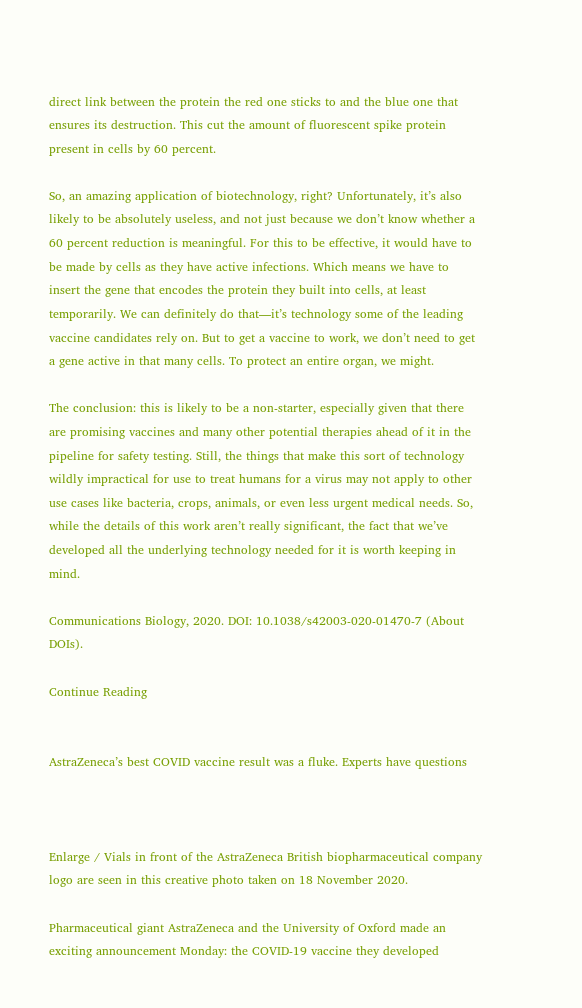direct link between the protein the red one sticks to and the blue one that ensures its destruction. This cut the amount of fluorescent spike protein present in cells by 60 percent.

So, an amazing application of biotechnology, right? Unfortunately, it’s also likely to be absolutely useless, and not just because we don’t know whether a 60 percent reduction is meaningful. For this to be effective, it would have to be made by cells as they have active infections. Which means we have to insert the gene that encodes the protein they built into cells, at least temporarily. We can definitely do that—it’s technology some of the leading vaccine candidates rely on. But to get a vaccine to work, we don’t need to get a gene active in that many cells. To protect an entire organ, we might.

The conclusion: this is likely to be a non-starter, especially given that there are promising vaccines and many other potential therapies ahead of it in the pipeline for safety testing. Still, the things that make this sort of technology wildly impractical for use to treat humans for a virus may not apply to other use cases like bacteria, crops, animals, or even less urgent medical needs. So, while the details of this work aren’t really significant, the fact that we’ve developed all the underlying technology needed for it is worth keeping in mind.

Communications Biology, 2020. DOI: 10.1038/s42003-020-01470-7 (About DOIs).

Continue Reading


AstraZeneca’s best COVID vaccine result was a fluke. Experts have questions



Enlarge / Vials in front of the AstraZeneca British biopharmaceutical company logo are seen in this creative photo taken on 18 November 2020.

Pharmaceutical giant AstraZeneca and the University of Oxford made an exciting announcement Monday: the COVID-19 vaccine they developed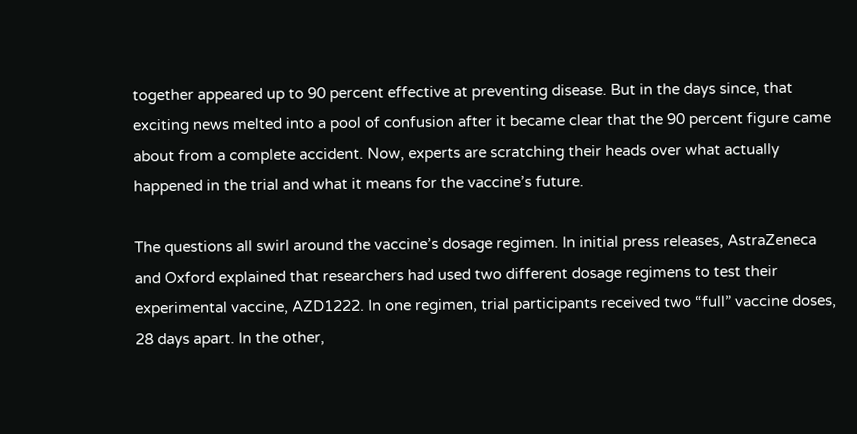together appeared up to 90 percent effective at preventing disease. But in the days since, that exciting news melted into a pool of confusion after it became clear that the 90 percent figure came about from a complete accident. Now, experts are scratching their heads over what actually happened in the trial and what it means for the vaccine’s future.

The questions all swirl around the vaccine’s dosage regimen. In initial press releases, AstraZeneca and Oxford explained that researchers had used two different dosage regimens to test their experimental vaccine, AZD1222. In one regimen, trial participants received two “full” vaccine doses, 28 days apart. In the other,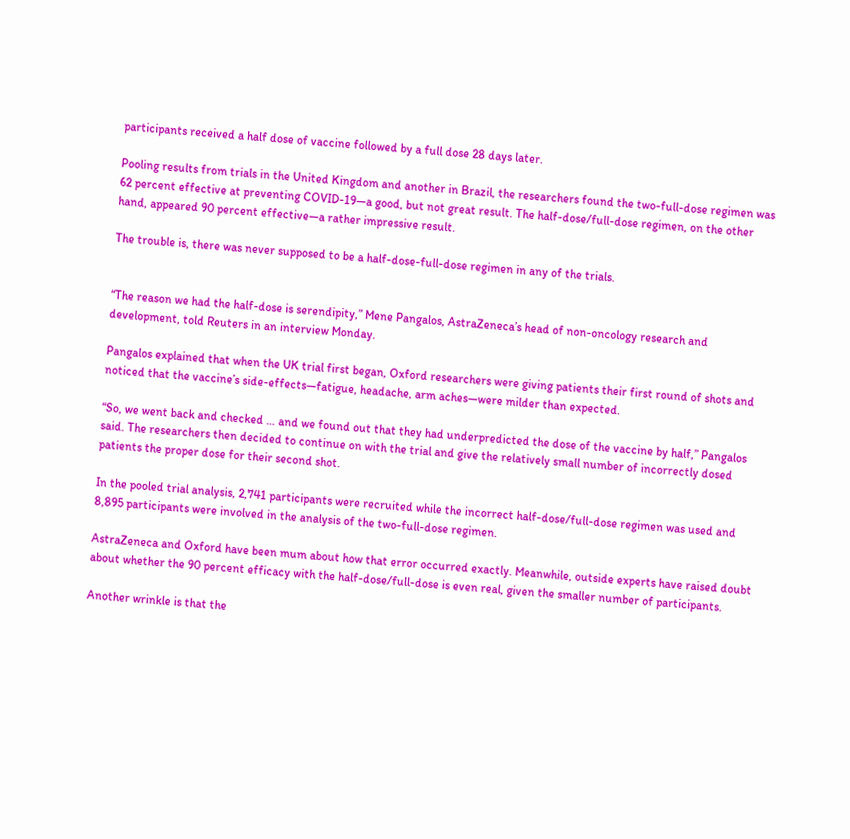participants received a half dose of vaccine followed by a full dose 28 days later.

Pooling results from trials in the United Kingdom and another in Brazil, the researchers found the two-full-dose regimen was 62 percent effective at preventing COVID-19—a good, but not great result. The half-dose/full-dose regimen, on the other hand, appeared 90 percent effective—a rather impressive result.

The trouble is, there was never supposed to be a half-dose-full-dose regimen in any of the trials.


“The reason we had the half-dose is serendipity,” Mene Pangalos, AstraZeneca’s head of non-oncology research and development, told Reuters in an interview Monday.

Pangalos explained that when the UK trial first began, Oxford researchers were giving patients their first round of shots and noticed that the vaccine’s side-effects—fatigue, headache, arm aches—were milder than expected.

“So, we went back and checked … and we found out that they had underpredicted the dose of the vaccine by half,” Pangalos said. The researchers then decided to continue on with the trial and give the relatively small number of incorrectly dosed patients the proper dose for their second shot.

In the pooled trial analysis, 2,741 participants were recruited while the incorrect half-dose/full-dose regimen was used and 8,895 participants were involved in the analysis of the two-full-dose regimen.

AstraZeneca and Oxford have been mum about how that error occurred exactly. Meanwhile, outside experts have raised doubt about whether the 90 percent efficacy with the half-dose/full-dose is even real, given the smaller number of participants.

Another wrinkle is that the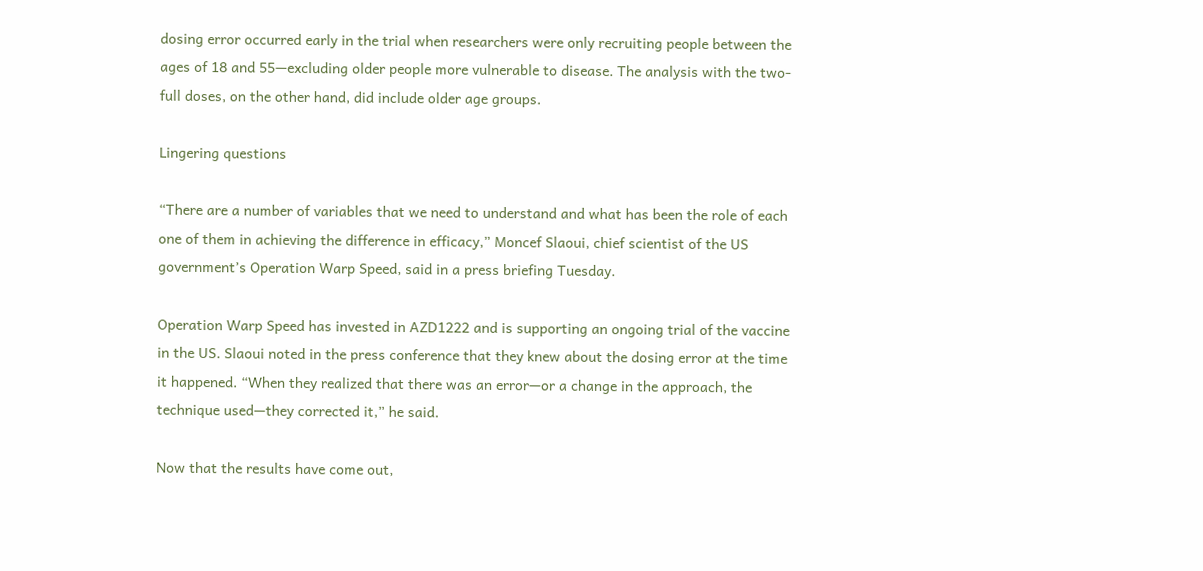dosing error occurred early in the trial when researchers were only recruiting people between the ages of 18 and 55—excluding older people more vulnerable to disease. The analysis with the two-full doses, on the other hand, did include older age groups.

Lingering questions

“There are a number of variables that we need to understand and what has been the role of each one of them in achieving the difference in efficacy,” Moncef Slaoui, chief scientist of the US government’s Operation Warp Speed, said in a press briefing Tuesday.

Operation Warp Speed has invested in AZD1222 and is supporting an ongoing trial of the vaccine in the US. Slaoui noted in the press conference that they knew about the dosing error at the time it happened. “When they realized that there was an error—or a change in the approach, the technique used—they corrected it,” he said.

Now that the results have come out,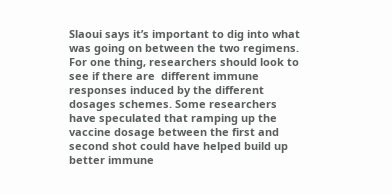Slaoui says it’s important to dig into what was going on between the two regimens. For one thing, researchers should look to see if there are  different immune responses induced by the different dosages schemes. Some researchers have speculated that ramping up the vaccine dosage between the first and second shot could have helped build up better immune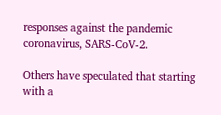responses against the pandemic coronavirus, SARS-CoV-2.

Others have speculated that starting with a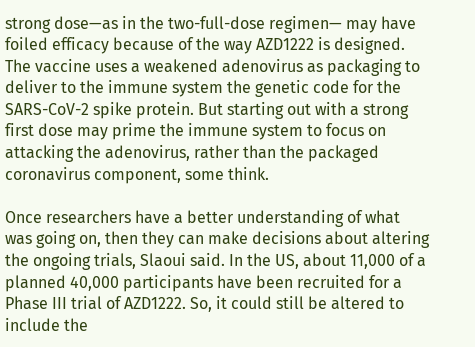strong dose—as in the two-full-dose regimen— may have foiled efficacy because of the way AZD1222 is designed. The vaccine uses a weakened adenovirus as packaging to deliver to the immune system the genetic code for the SARS-CoV-2 spike protein. But starting out with a strong first dose may prime the immune system to focus on attacking the adenovirus, rather than the packaged coronavirus component, some think.

Once researchers have a better understanding of what was going on, then they can make decisions about altering the ongoing trials, Slaoui said. In the US, about 11,000 of a planned 40,000 participants have been recruited for a Phase III trial of AZD1222. So, it could still be altered to include the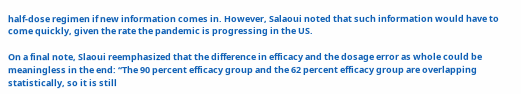half-dose regimen if new information comes in. However, Salaoui noted that such information would have to come quickly, given the rate the pandemic is progressing in the US.

On a final note, Slaoui reemphasized that the difference in efficacy and the dosage error as whole could be meaningless in the end: “The 90 percent efficacy group and the 62 percent efficacy group are overlapping statistically, so it is still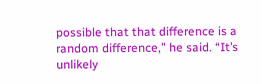possible that that difference is a random difference,” he said. “It’s unlikely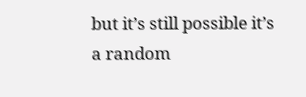but it’s still possible it’s a random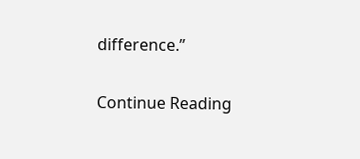difference.”

Continue Reading